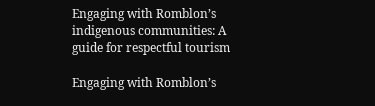Engaging with Romblon’s indigenous communities: A guide for respectful tourism

Engaging with Romblon’s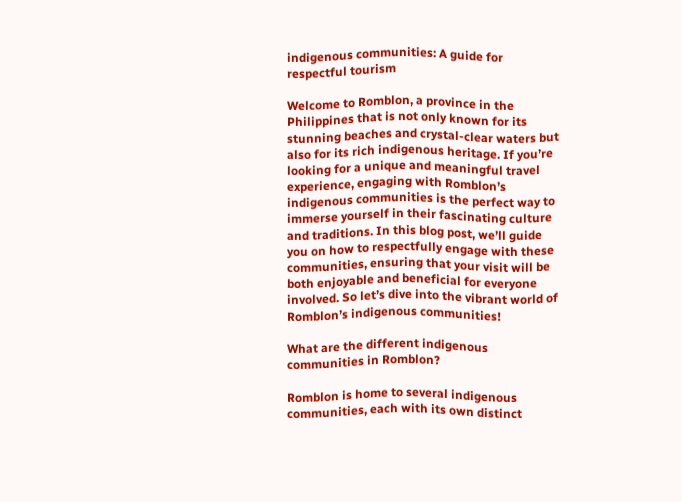indigenous communities: A guide for respectful tourism

Welcome to Romblon, a province in the Philippines that is not only known for its stunning beaches and crystal-clear waters but also for its rich indigenous heritage. If you’re looking for a unique and meaningful travel experience, engaging with Romblon’s indigenous communities is the perfect way to immerse yourself in their fascinating culture and traditions. In this blog post, we’ll guide you on how to respectfully engage with these communities, ensuring that your visit will be both enjoyable and beneficial for everyone involved. So let’s dive into the vibrant world of Romblon’s indigenous communities!

What are the different indigenous communities in Romblon?

Romblon is home to several indigenous communities, each with its own distinct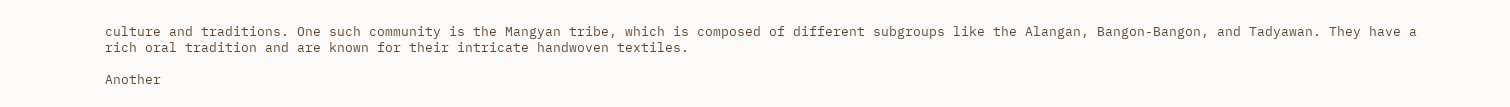culture and traditions. One such community is the Mangyan tribe, which is composed of different subgroups like the Alangan, Bangon-Bangon, and Tadyawan. They have a rich oral tradition and are known for their intricate handwoven textiles.

Another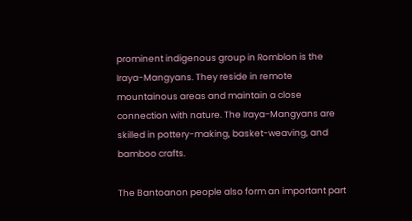prominent indigenous group in Romblon is the Iraya-Mangyans. They reside in remote mountainous areas and maintain a close connection with nature. The Iraya-Mangyans are skilled in pottery-making, basket-weaving, and bamboo crafts.

The Bantoanon people also form an important part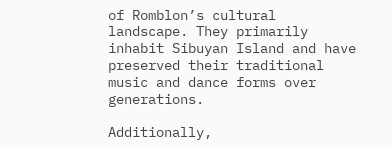of Romblon’s cultural landscape. They primarily inhabit Sibuyan Island and have preserved their traditional music and dance forms over generations.

Additionally,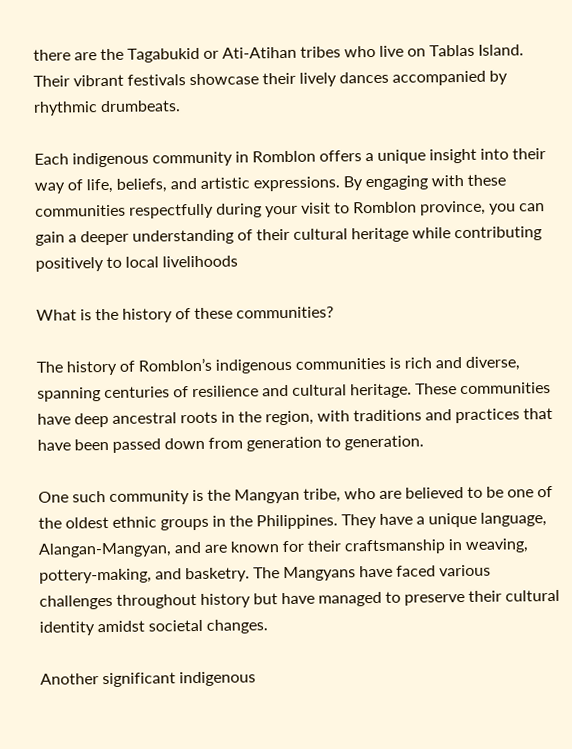there are the Tagabukid or Ati-Atihan tribes who live on Tablas Island. Their vibrant festivals showcase their lively dances accompanied by rhythmic drumbeats.

Each indigenous community in Romblon offers a unique insight into their way of life, beliefs, and artistic expressions. By engaging with these communities respectfully during your visit to Romblon province, you can gain a deeper understanding of their cultural heritage while contributing positively to local livelihoods

What is the history of these communities?

The history of Romblon’s indigenous communities is rich and diverse, spanning centuries of resilience and cultural heritage. These communities have deep ancestral roots in the region, with traditions and practices that have been passed down from generation to generation.

One such community is the Mangyan tribe, who are believed to be one of the oldest ethnic groups in the Philippines. They have a unique language, Alangan-Mangyan, and are known for their craftsmanship in weaving, pottery-making, and basketry. The Mangyans have faced various challenges throughout history but have managed to preserve their cultural identity amidst societal changes.

Another significant indigenous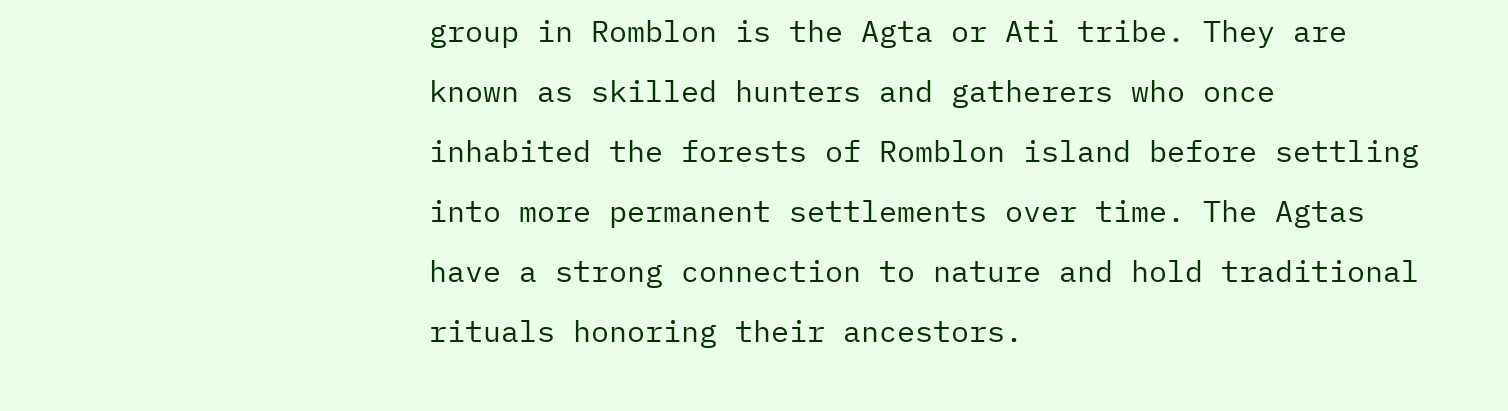group in Romblon is the Agta or Ati tribe. They are known as skilled hunters and gatherers who once inhabited the forests of Romblon island before settling into more permanent settlements over time. The Agtas have a strong connection to nature and hold traditional rituals honoring their ancestors.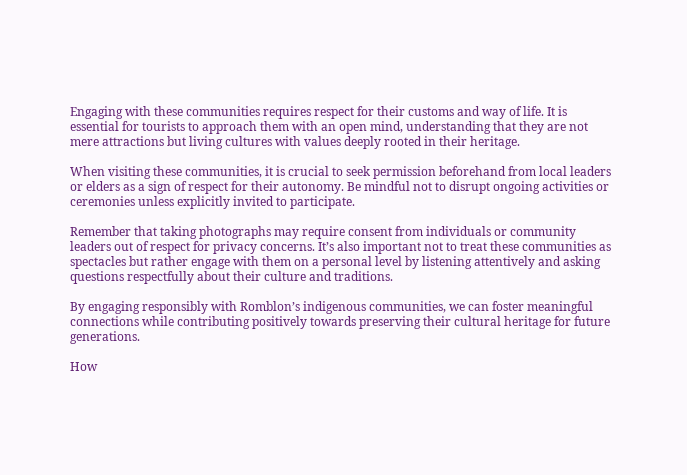Engaging with these communities requires respect for their customs and way of life. It is essential for tourists to approach them with an open mind, understanding that they are not mere attractions but living cultures with values deeply rooted in their heritage.

When visiting these communities, it is crucial to seek permission beforehand from local leaders or elders as a sign of respect for their autonomy. Be mindful not to disrupt ongoing activities or ceremonies unless explicitly invited to participate.

Remember that taking photographs may require consent from individuals or community leaders out of respect for privacy concerns. It’s also important not to treat these communities as spectacles but rather engage with them on a personal level by listening attentively and asking questions respectfully about their culture and traditions.

By engaging responsibly with Romblon’s indigenous communities, we can foster meaningful connections while contributing positively towards preserving their cultural heritage for future generations.

How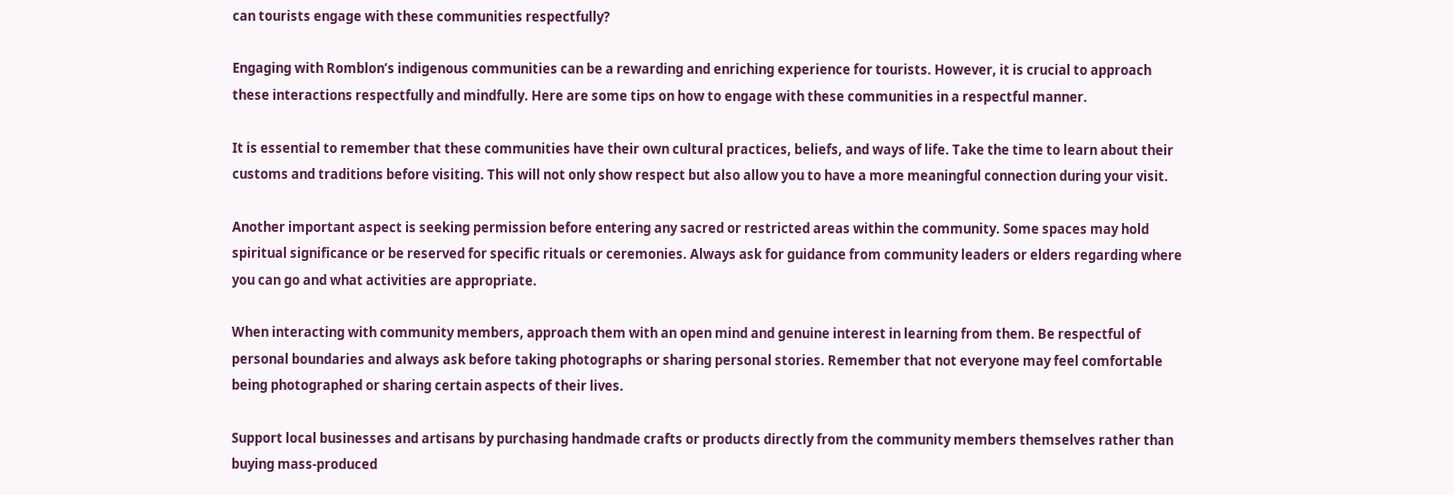can tourists engage with these communities respectfully?

Engaging with Romblon’s indigenous communities can be a rewarding and enriching experience for tourists. However, it is crucial to approach these interactions respectfully and mindfully. Here are some tips on how to engage with these communities in a respectful manner.

It is essential to remember that these communities have their own cultural practices, beliefs, and ways of life. Take the time to learn about their customs and traditions before visiting. This will not only show respect but also allow you to have a more meaningful connection during your visit.

Another important aspect is seeking permission before entering any sacred or restricted areas within the community. Some spaces may hold spiritual significance or be reserved for specific rituals or ceremonies. Always ask for guidance from community leaders or elders regarding where you can go and what activities are appropriate.

When interacting with community members, approach them with an open mind and genuine interest in learning from them. Be respectful of personal boundaries and always ask before taking photographs or sharing personal stories. Remember that not everyone may feel comfortable being photographed or sharing certain aspects of their lives.

Support local businesses and artisans by purchasing handmade crafts or products directly from the community members themselves rather than buying mass-produced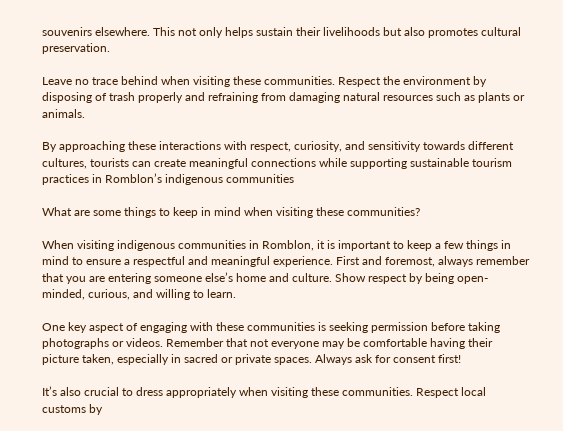souvenirs elsewhere. This not only helps sustain their livelihoods but also promotes cultural preservation.

Leave no trace behind when visiting these communities. Respect the environment by disposing of trash properly and refraining from damaging natural resources such as plants or animals.

By approaching these interactions with respect, curiosity, and sensitivity towards different cultures, tourists can create meaningful connections while supporting sustainable tourism practices in Romblon’s indigenous communities

What are some things to keep in mind when visiting these communities?

When visiting indigenous communities in Romblon, it is important to keep a few things in mind to ensure a respectful and meaningful experience. First and foremost, always remember that you are entering someone else’s home and culture. Show respect by being open-minded, curious, and willing to learn.

One key aspect of engaging with these communities is seeking permission before taking photographs or videos. Remember that not everyone may be comfortable having their picture taken, especially in sacred or private spaces. Always ask for consent first!

It’s also crucial to dress appropriately when visiting these communities. Respect local customs by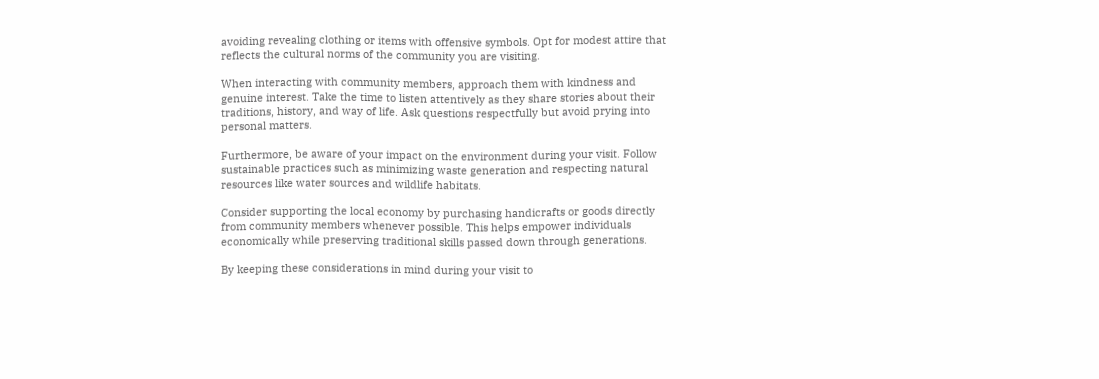avoiding revealing clothing or items with offensive symbols. Opt for modest attire that reflects the cultural norms of the community you are visiting.

When interacting with community members, approach them with kindness and genuine interest. Take the time to listen attentively as they share stories about their traditions, history, and way of life. Ask questions respectfully but avoid prying into personal matters.

Furthermore, be aware of your impact on the environment during your visit. Follow sustainable practices such as minimizing waste generation and respecting natural resources like water sources and wildlife habitats.

Consider supporting the local economy by purchasing handicrafts or goods directly from community members whenever possible. This helps empower individuals economically while preserving traditional skills passed down through generations.

By keeping these considerations in mind during your visit to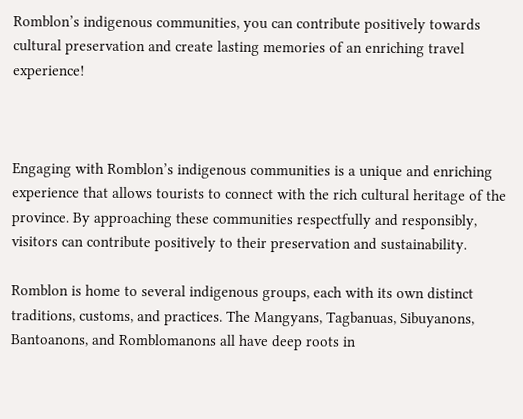Romblon’s indigenous communities, you can contribute positively towards cultural preservation and create lasting memories of an enriching travel experience!



Engaging with Romblon’s indigenous communities is a unique and enriching experience that allows tourists to connect with the rich cultural heritage of the province. By approaching these communities respectfully and responsibly, visitors can contribute positively to their preservation and sustainability.

Romblon is home to several indigenous groups, each with its own distinct traditions, customs, and practices. The Mangyans, Tagbanuas, Sibuyanons, Bantoanons, and Romblomanons all have deep roots in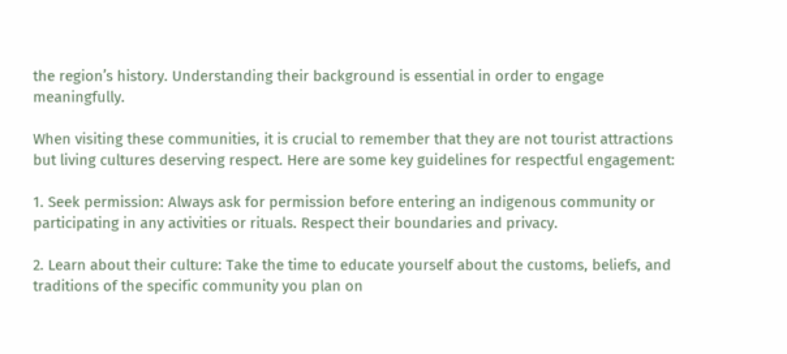the region’s history. Understanding their background is essential in order to engage meaningfully.

When visiting these communities, it is crucial to remember that they are not tourist attractions but living cultures deserving respect. Here are some key guidelines for respectful engagement:

1. Seek permission: Always ask for permission before entering an indigenous community or participating in any activities or rituals. Respect their boundaries and privacy.

2. Learn about their culture: Take the time to educate yourself about the customs, beliefs, and traditions of the specific community you plan on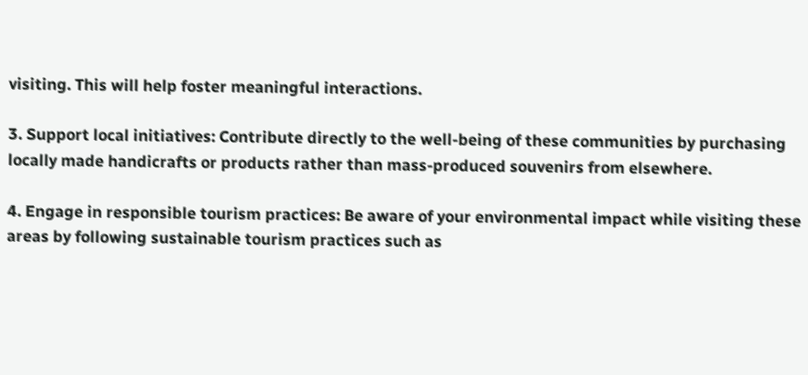visiting. This will help foster meaningful interactions.

3. Support local initiatives: Contribute directly to the well-being of these communities by purchasing locally made handicrafts or products rather than mass-produced souvenirs from elsewhere.

4. Engage in responsible tourism practices: Be aware of your environmental impact while visiting these areas by following sustainable tourism practices such as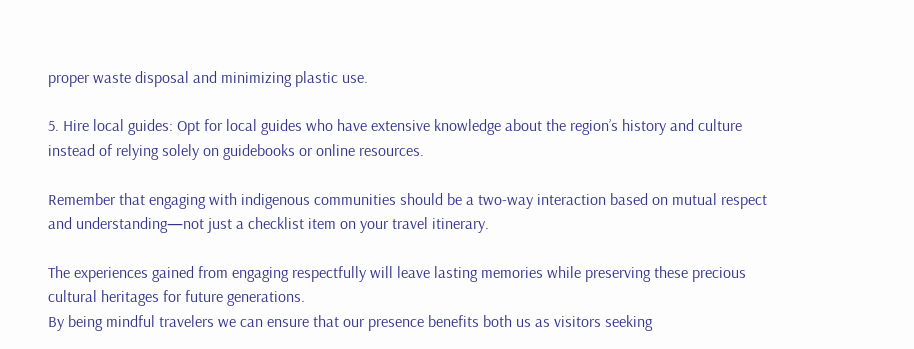proper waste disposal and minimizing plastic use.

5. Hire local guides: Opt for local guides who have extensive knowledge about the region’s history and culture instead of relying solely on guidebooks or online resources.

Remember that engaging with indigenous communities should be a two-way interaction based on mutual respect and understanding—not just a checklist item on your travel itinerary.

The experiences gained from engaging respectfully will leave lasting memories while preserving these precious cultural heritages for future generations.
By being mindful travelers we can ensure that our presence benefits both us as visitors seeking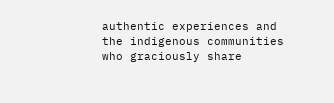authentic experiences and the indigenous communities who graciously share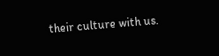their culture with us.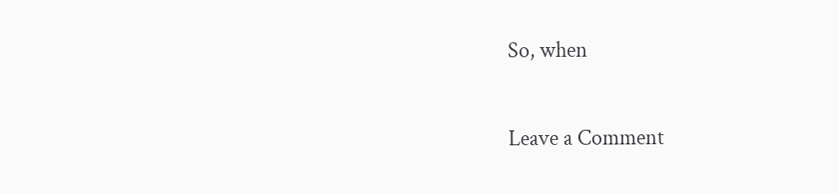So, when

Leave a Comment